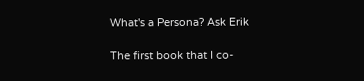What's a Persona? Ask Erik

The first book that I co-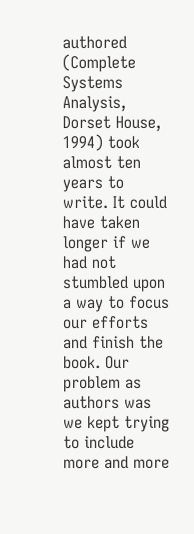authored (Complete Systems Analysis, Dorset House, 1994) took almost ten years to write. It could have taken longer if we had not stumbled upon a way to focus our efforts and finish the book. Our problem as authors was we kept trying to include more and more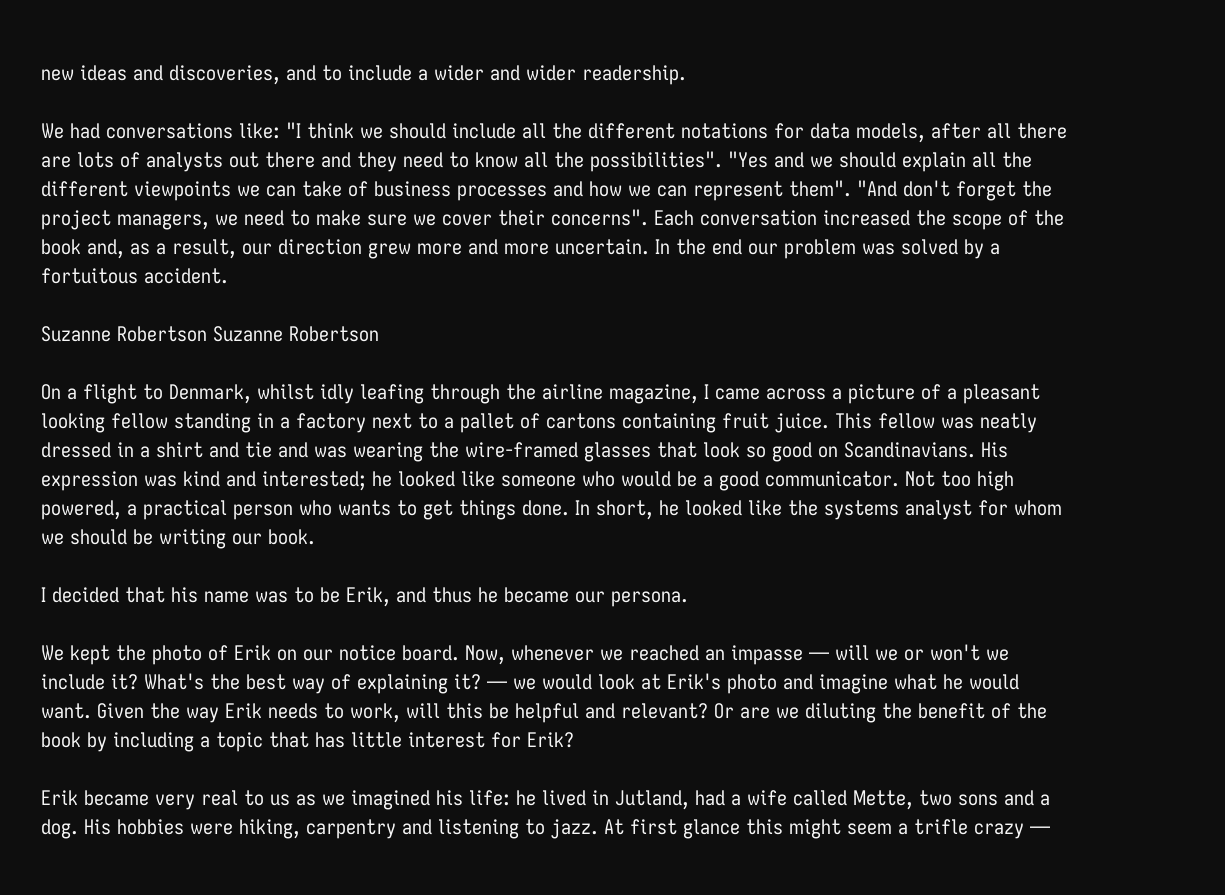new ideas and discoveries, and to include a wider and wider readership.

We had conversations like: "I think we should include all the different notations for data models, after all there are lots of analysts out there and they need to know all the possibilities". "Yes and we should explain all the different viewpoints we can take of business processes and how we can represent them". "And don't forget the project managers, we need to make sure we cover their concerns". Each conversation increased the scope of the book and, as a result, our direction grew more and more uncertain. In the end our problem was solved by a fortuitous accident.

Suzanne Robertson Suzanne Robertson

On a flight to Denmark, whilst idly leafing through the airline magazine, I came across a picture of a pleasant looking fellow standing in a factory next to a pallet of cartons containing fruit juice. This fellow was neatly dressed in a shirt and tie and was wearing the wire-framed glasses that look so good on Scandinavians. His expression was kind and interested; he looked like someone who would be a good communicator. Not too high powered, a practical person who wants to get things done. In short, he looked like the systems analyst for whom we should be writing our book.

I decided that his name was to be Erik, and thus he became our persona.

We kept the photo of Erik on our notice board. Now, whenever we reached an impasse — will we or won't we include it? What's the best way of explaining it? — we would look at Erik's photo and imagine what he would want. Given the way Erik needs to work, will this be helpful and relevant? Or are we diluting the benefit of the book by including a topic that has little interest for Erik?

Erik became very real to us as we imagined his life: he lived in Jutland, had a wife called Mette, two sons and a dog. His hobbies were hiking, carpentry and listening to jazz. At first glance this might seem a trifle crazy —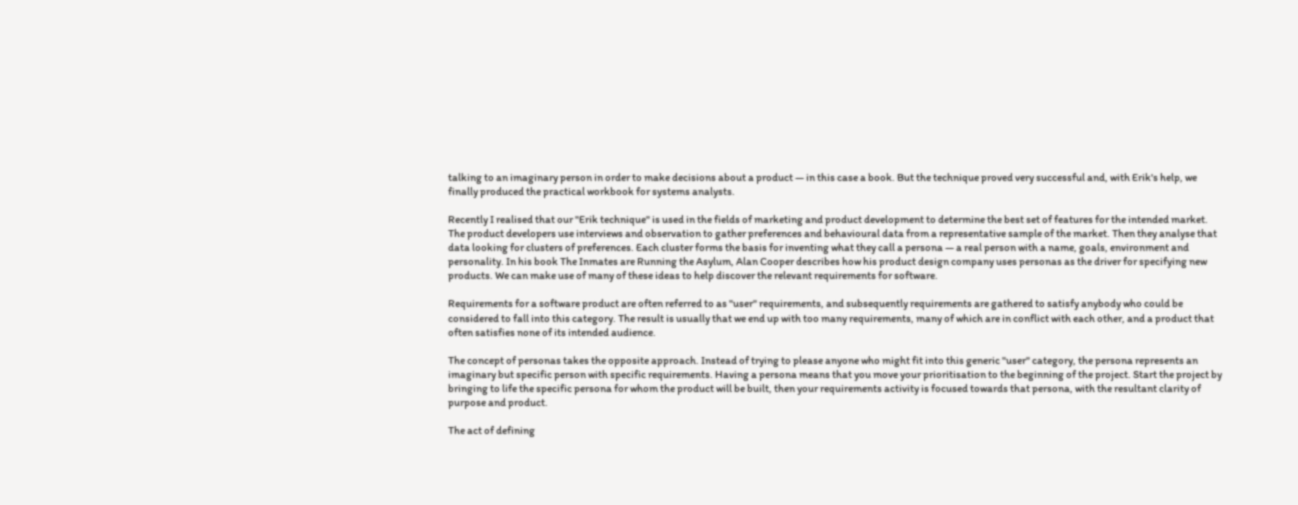talking to an imaginary person in order to make decisions about a product — in this case a book. But the technique proved very successful and, with Erik's help, we finally produced the practical workbook for systems analysts.

Recently I realised that our "Erik technique" is used in the fields of marketing and product development to determine the best set of features for the intended market. The product developers use interviews and observation to gather preferences and behavioural data from a representative sample of the market. Then they analyse that data looking for clusters of preferences. Each cluster forms the basis for inventing what they call a persona — a real person with a name, goals, environment and personality. In his book The Inmates are Running the Asylum, Alan Cooper describes how his product design company uses personas as the driver for specifying new products. We can make use of many of these ideas to help discover the relevant requirements for software.

Requirements for a software product are often referred to as "user" requirements, and subsequently requirements are gathered to satisfy anybody who could be considered to fall into this category. The result is usually that we end up with too many requirements, many of which are in conflict with each other, and a product that often satisfies none of its intended audience.

The concept of personas takes the opposite approach. Instead of trying to please anyone who might fit into this generic "user" category, the persona represents an imaginary but specific person with specific requirements. Having a persona means that you move your prioritisation to the beginning of the project. Start the project by bringing to life the specific persona for whom the product will be built, then your requirements activity is focused towards that persona, with the resultant clarity of purpose and product.

The act of defining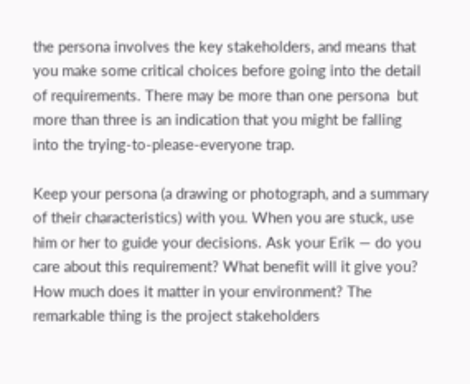the persona involves the key stakeholders, and means that you make some critical choices before going into the detail of requirements. There may be more than one persona  but more than three is an indication that you might be falling into the trying-to-please-everyone trap.

Keep your persona (a drawing or photograph, and a summary of their characteristics) with you. When you are stuck, use him or her to guide your decisions. Ask your Erik — do you care about this requirement? What benefit will it give you? How much does it matter in your environment? The remarkable thing is the project stakeholders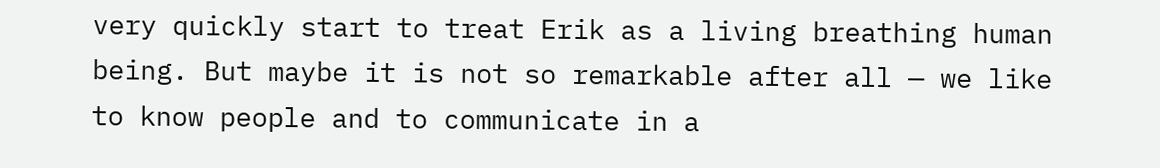very quickly start to treat Erik as a living breathing human being. But maybe it is not so remarkable after all — we like to know people and to communicate in a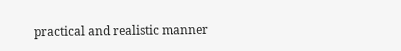practical and realistic manner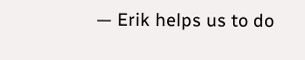— Erik helps us to do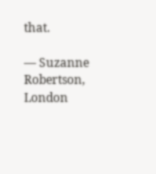that.

— Suzanne Robertson, London